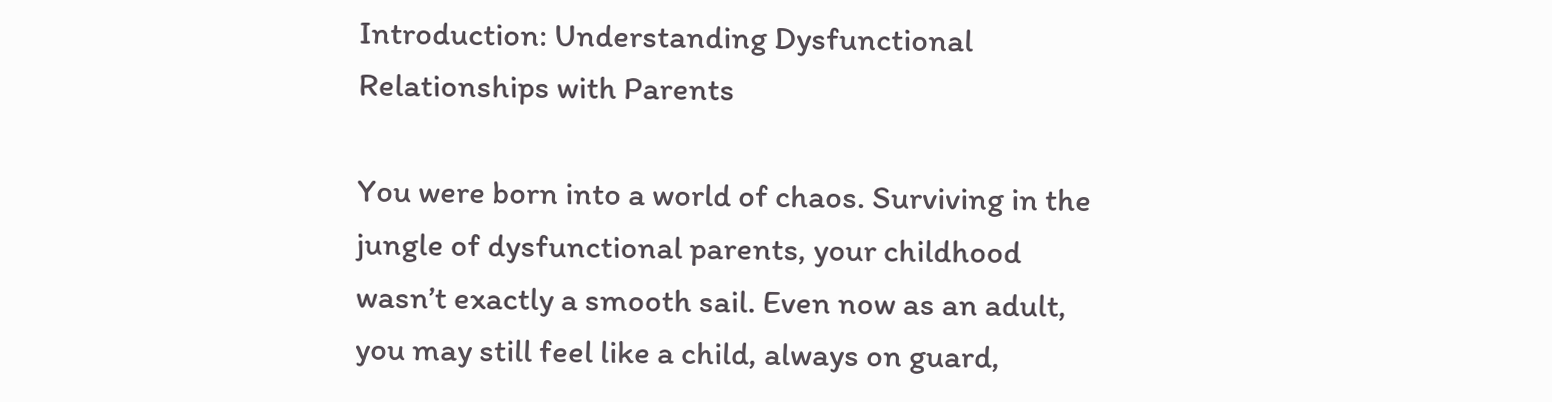Introduction: Understanding Dysfunctional Relationships with Parents

You were born into a world of chaos. Surviving in the jungle of dysfunctional parents, your childhood wasn’t exactly a smooth sail. Even now as an adult, you may still feel like a child, always on guard,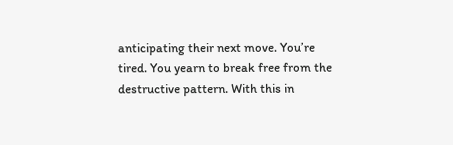anticipating their next move. You’re tired. You yearn to break free from the destructive pattern. With this in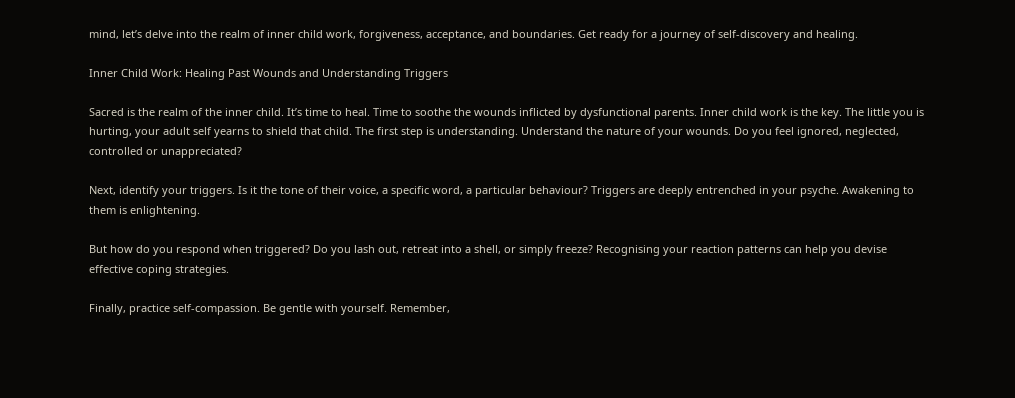mind, let’s delve into the realm of inner child work, forgiveness, acceptance, and boundaries. Get ready for a journey of self-discovery and healing.

Inner Child Work: Healing Past Wounds and Understanding Triggers

Sacred is the realm of the inner child. It’s time to heal. Time to soothe the wounds inflicted by dysfunctional parents. Inner child work is the key. The little you is hurting, your adult self yearns to shield that child. The first step is understanding. Understand the nature of your wounds. Do you feel ignored, neglected, controlled or unappreciated?

Next, identify your triggers. Is it the tone of their voice, a specific word, a particular behaviour? Triggers are deeply entrenched in your psyche. Awakening to them is enlightening.

But how do you respond when triggered? Do you lash out, retreat into a shell, or simply freeze? Recognising your reaction patterns can help you devise effective coping strategies.

Finally, practice self-compassion. Be gentle with yourself. Remember,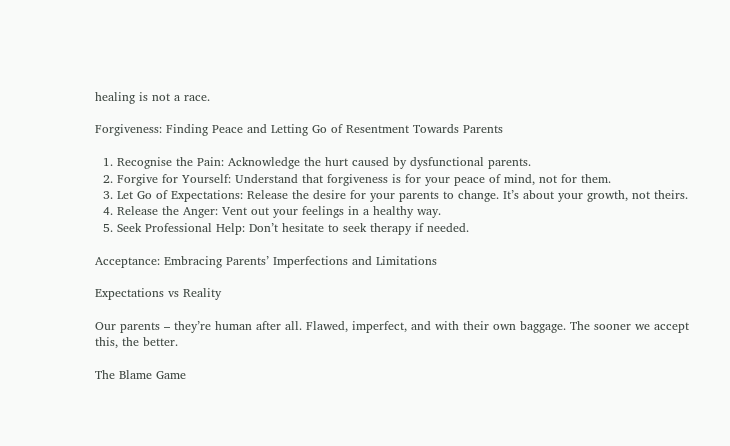healing is not a race.

Forgiveness: Finding Peace and Letting Go of Resentment Towards Parents

  1. Recognise the Pain: Acknowledge the hurt caused by dysfunctional parents.
  2. Forgive for Yourself: Understand that forgiveness is for your peace of mind, not for them.
  3. Let Go of Expectations: Release the desire for your parents to change. It’s about your growth, not theirs.
  4. Release the Anger: Vent out your feelings in a healthy way.
  5. Seek Professional Help: Don’t hesitate to seek therapy if needed.

Acceptance: Embracing Parents’ Imperfections and Limitations

Expectations vs Reality

Our parents – they’re human after all. Flawed, imperfect, and with their own baggage. The sooner we accept this, the better.

The Blame Game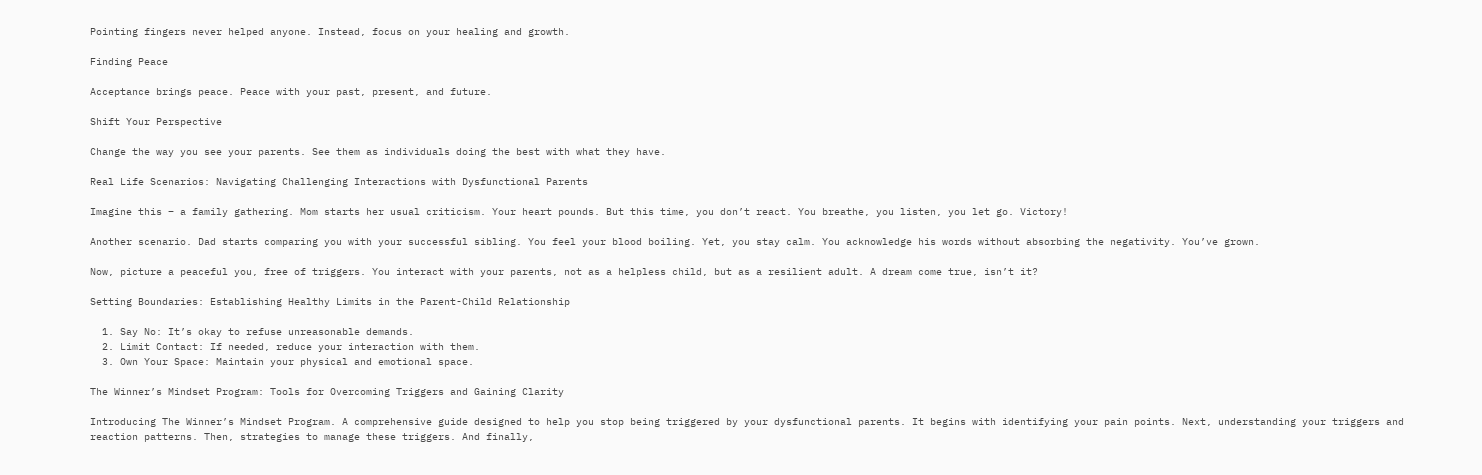Pointing fingers never helped anyone. Instead, focus on your healing and growth.

Finding Peace

Acceptance brings peace. Peace with your past, present, and future.

Shift Your Perspective

Change the way you see your parents. See them as individuals doing the best with what they have.

Real Life Scenarios: Navigating Challenging Interactions with Dysfunctional Parents

Imagine this – a family gathering. Mom starts her usual criticism. Your heart pounds. But this time, you don’t react. You breathe, you listen, you let go. Victory!

Another scenario. Dad starts comparing you with your successful sibling. You feel your blood boiling. Yet, you stay calm. You acknowledge his words without absorbing the negativity. You’ve grown.

Now, picture a peaceful you, free of triggers. You interact with your parents, not as a helpless child, but as a resilient adult. A dream come true, isn’t it?

Setting Boundaries: Establishing Healthy Limits in the Parent-Child Relationship

  1. Say No: It’s okay to refuse unreasonable demands.
  2. Limit Contact: If needed, reduce your interaction with them.
  3. Own Your Space: Maintain your physical and emotional space.

The Winner’s Mindset Program: Tools for Overcoming Triggers and Gaining Clarity

Introducing The Winner’s Mindset Program. A comprehensive guide designed to help you stop being triggered by your dysfunctional parents. It begins with identifying your pain points. Next, understanding your triggers and reaction patterns. Then, strategies to manage these triggers. And finally,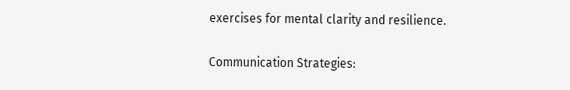exercises for mental clarity and resilience.

Communication Strategies: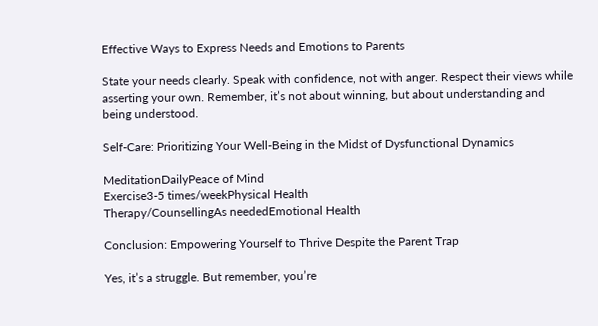Effective Ways to Express Needs and Emotions to Parents

State your needs clearly. Speak with confidence, not with anger. Respect their views while asserting your own. Remember, it’s not about winning, but about understanding and being understood.

Self-Care: Prioritizing Your Well-Being in the Midst of Dysfunctional Dynamics

MeditationDailyPeace of Mind
Exercise3-5 times/weekPhysical Health
Therapy/CounsellingAs neededEmotional Health

Conclusion: Empowering Yourself to Thrive Despite the Parent Trap

Yes, it’s a struggle. But remember, you’re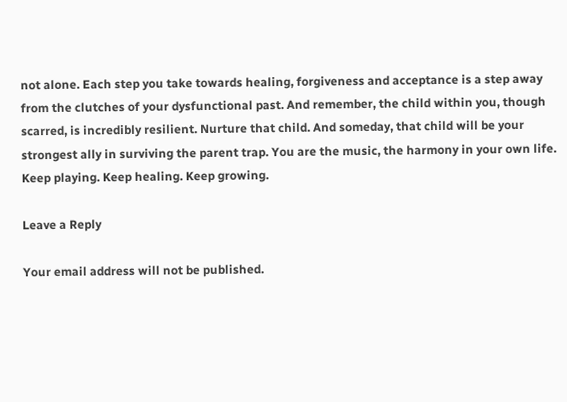not alone. Each step you take towards healing, forgiveness and acceptance is a step away from the clutches of your dysfunctional past. And remember, the child within you, though scarred, is incredibly resilient. Nurture that child. And someday, that child will be your strongest ally in surviving the parent trap. You are the music, the harmony in your own life. Keep playing. Keep healing. Keep growing.

Leave a Reply

Your email address will not be published.